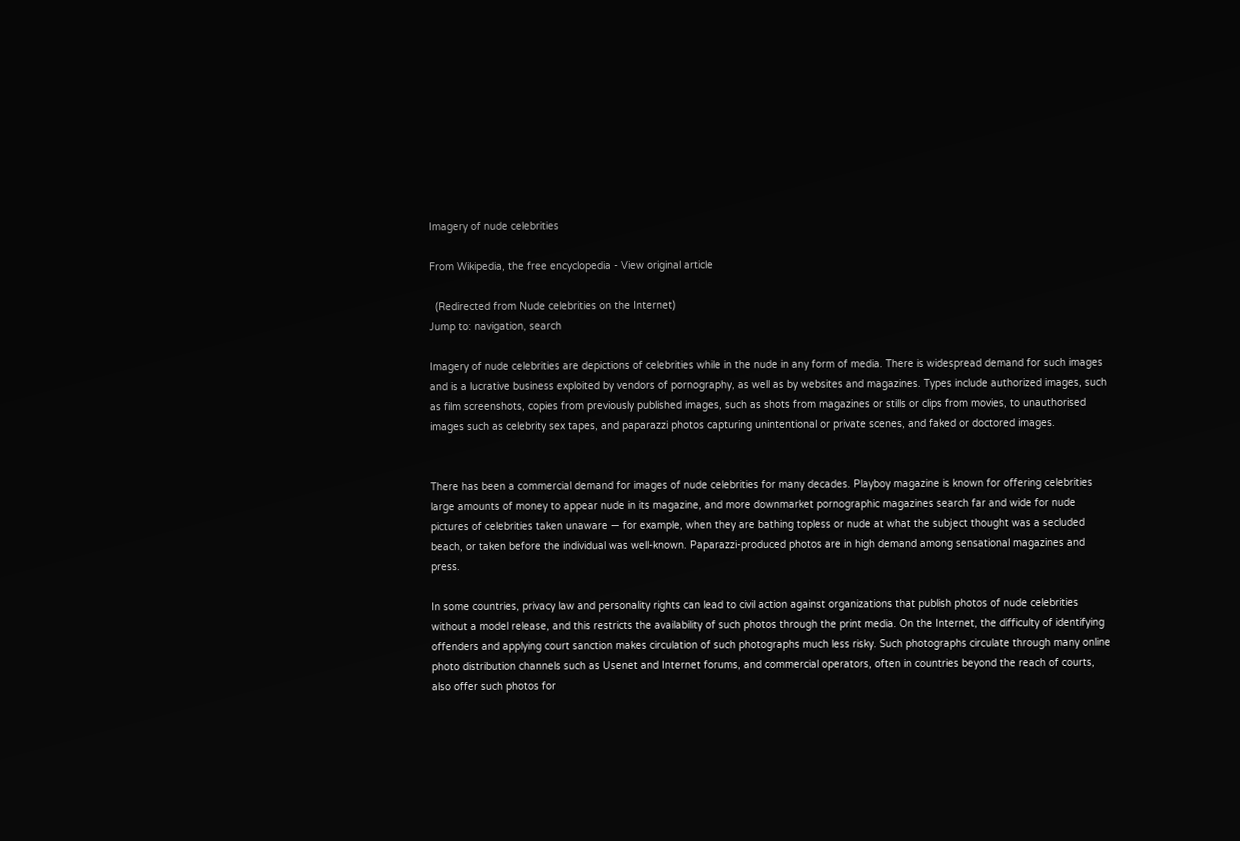Imagery of nude celebrities

From Wikipedia, the free encyclopedia - View original article

  (Redirected from Nude celebrities on the Internet)
Jump to: navigation, search

Imagery of nude celebrities are depictions of celebrities while in the nude in any form of media. There is widespread demand for such images and is a lucrative business exploited by vendors of pornography, as well as by websites and magazines. Types include authorized images, such as film screenshots, copies from previously published images, such as shots from magazines or stills or clips from movies, to unauthorised images such as celebrity sex tapes, and paparazzi photos capturing unintentional or private scenes, and faked or doctored images.


There has been a commercial demand for images of nude celebrities for many decades. Playboy magazine is known for offering celebrities large amounts of money to appear nude in its magazine, and more downmarket pornographic magazines search far and wide for nude pictures of celebrities taken unaware — for example, when they are bathing topless or nude at what the subject thought was a secluded beach, or taken before the individual was well-known. Paparazzi-produced photos are in high demand among sensational magazines and press.

In some countries, privacy law and personality rights can lead to civil action against organizations that publish photos of nude celebrities without a model release, and this restricts the availability of such photos through the print media. On the Internet, the difficulty of identifying offenders and applying court sanction makes circulation of such photographs much less risky. Such photographs circulate through many online photo distribution channels such as Usenet and Internet forums, and commercial operators, often in countries beyond the reach of courts, also offer such photos for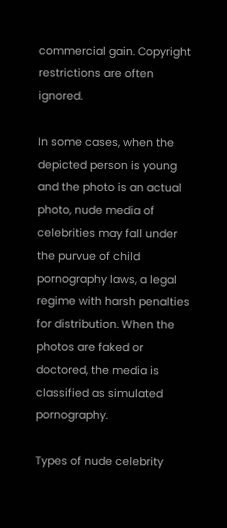commercial gain. Copyright restrictions are often ignored.

In some cases, when the depicted person is young and the photo is an actual photo, nude media of celebrities may fall under the purvue of child pornography laws, a legal regime with harsh penalties for distribution. When the photos are faked or doctored, the media is classified as simulated pornography.

Types of nude celebrity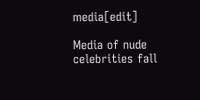media[edit]

Media of nude celebrities fall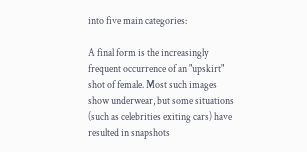into five main categories:

A final form is the increasingly frequent occurrence of an "upskirt" shot of female. Most such images show underwear, but some situations (such as celebrities exiting cars) have resulted in snapshots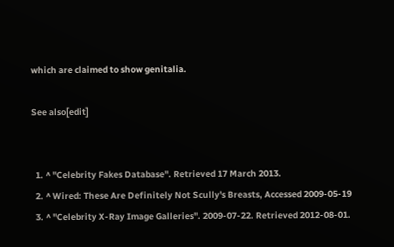which are claimed to show genitalia.

See also[edit]


  1. ^ "Celebrity Fakes Database". Retrieved 17 March 2013.
  2. ^ Wired: These Are Definitely Not Scully's Breasts, Accessed 2009-05-19
  3. ^ "Celebrity X-Ray Image Galleries". 2009-07-22. Retrieved 2012-08-01.